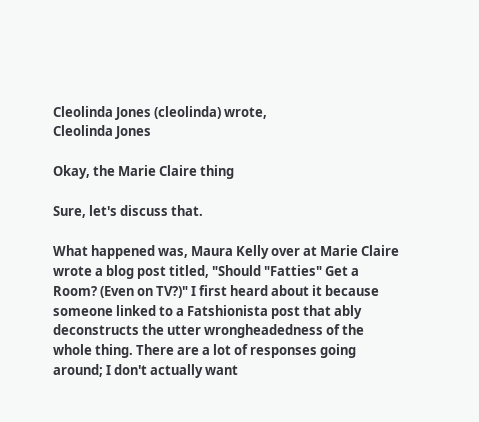Cleolinda Jones (cleolinda) wrote,
Cleolinda Jones

Okay, the Marie Claire thing

Sure, let's discuss that.

What happened was, Maura Kelly over at Marie Claire wrote a blog post titled, "Should "Fatties" Get a Room? (Even on TV?)" I first heard about it because someone linked to a Fatshionista post that ably deconstructs the utter wrongheadedness of the whole thing. There are a lot of responses going around; I don't actually want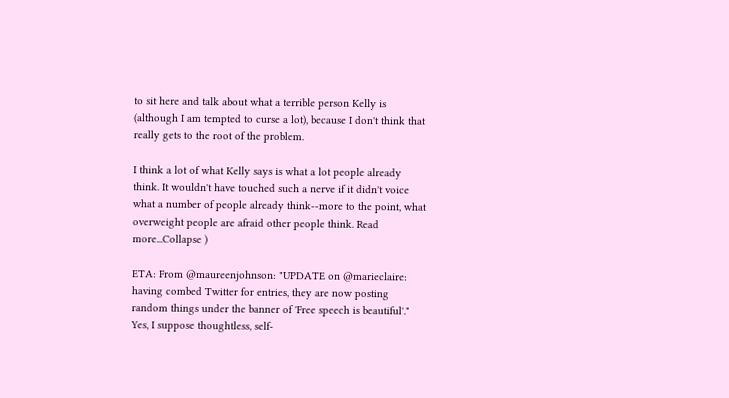to sit here and talk about what a terrible person Kelly is (although I am tempted to curse a lot), because I don't think that really gets to the root of the problem.

I think a lot of what Kelly says is what a lot people already think. It wouldn't have touched such a nerve if it didn't voice what a number of people already think--more to the point, what overweight people are afraid other people think. Read more...Collapse )

ETA: From @maureenjohnson: "UPDATE on @marieclaire: having combed Twitter for entries, they are now posting random things under the banner of 'Free speech is beautiful'." Yes, I suppose thoughtless, self-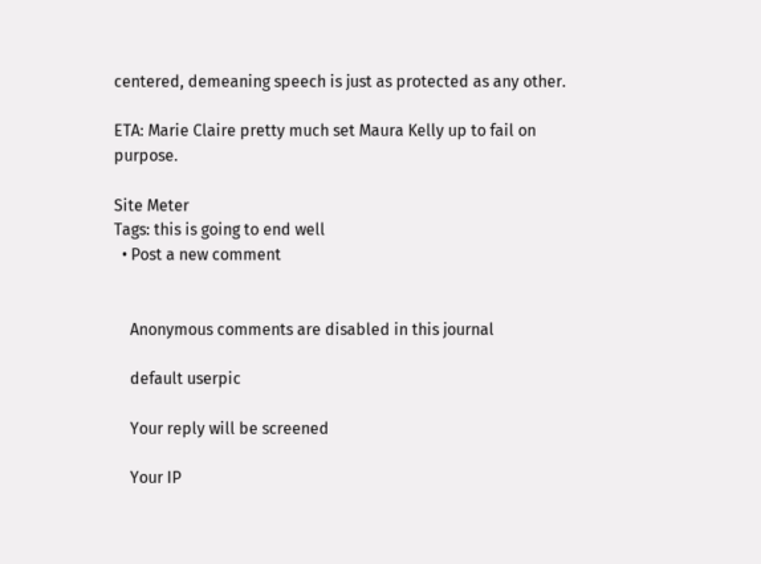centered, demeaning speech is just as protected as any other.

ETA: Marie Claire pretty much set Maura Kelly up to fail on purpose.

Site Meter
Tags: this is going to end well
  • Post a new comment


    Anonymous comments are disabled in this journal

    default userpic

    Your reply will be screened

    Your IP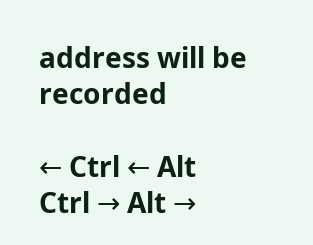address will be recorded

← Ctrl ← Alt
Ctrl → Alt →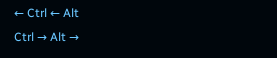← Ctrl ← Alt
Ctrl → Alt →